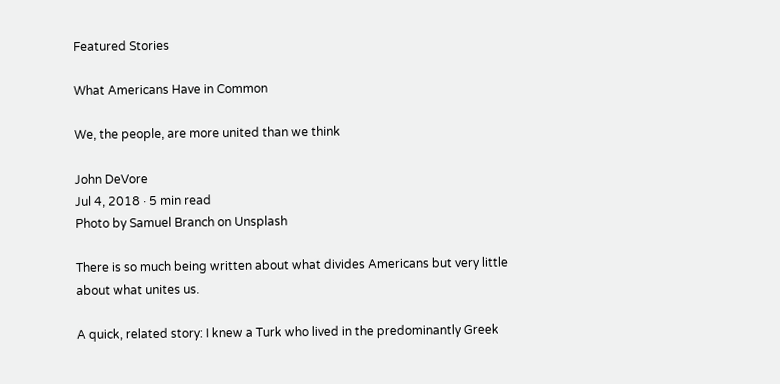Featured Stories

What Americans Have in Common

We, the people, are more united than we think

John DeVore
Jul 4, 2018 · 5 min read
Photo by Samuel Branch on Unsplash

There is so much being written about what divides Americans but very little about what unites us.

A quick, related story: I knew a Turk who lived in the predominantly Greek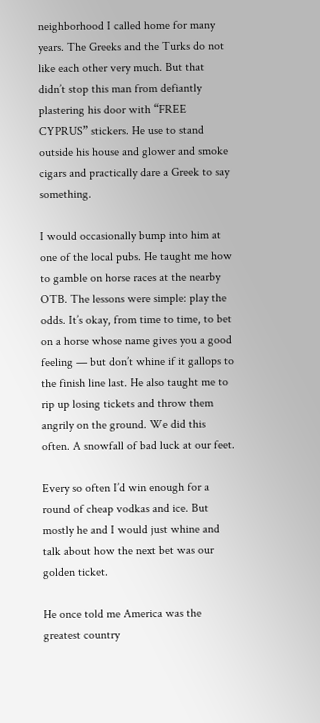neighborhood I called home for many years. The Greeks and the Turks do not like each other very much. But that didn’t stop this man from defiantly plastering his door with “FREE CYPRUS” stickers. He use to stand outside his house and glower and smoke cigars and practically dare a Greek to say something.

I would occasionally bump into him at one of the local pubs. He taught me how to gamble on horse races at the nearby OTB. The lessons were simple: play the odds. It’s okay, from time to time, to bet on a horse whose name gives you a good feeling — but don’t whine if it gallops to the finish line last. He also taught me to rip up losing tickets and throw them angrily on the ground. We did this often. A snowfall of bad luck at our feet.

Every so often I’d win enough for a round of cheap vodkas and ice. But mostly he and I would just whine and talk about how the next bet was our golden ticket.

He once told me America was the greatest country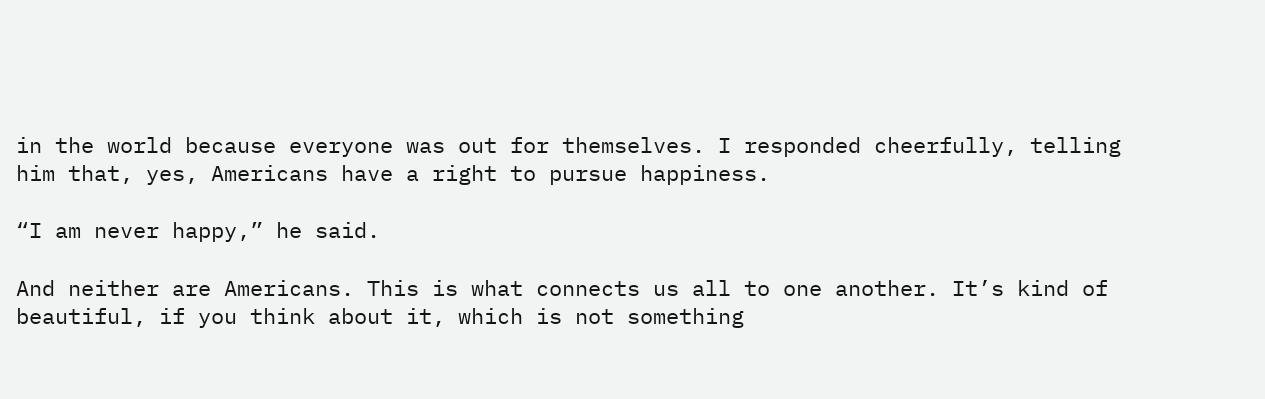in the world because everyone was out for themselves. I responded cheerfully, telling him that, yes, Americans have a right to pursue happiness.

“I am never happy,” he said.

And neither are Americans. This is what connects us all to one another. It’s kind of beautiful, if you think about it, which is not something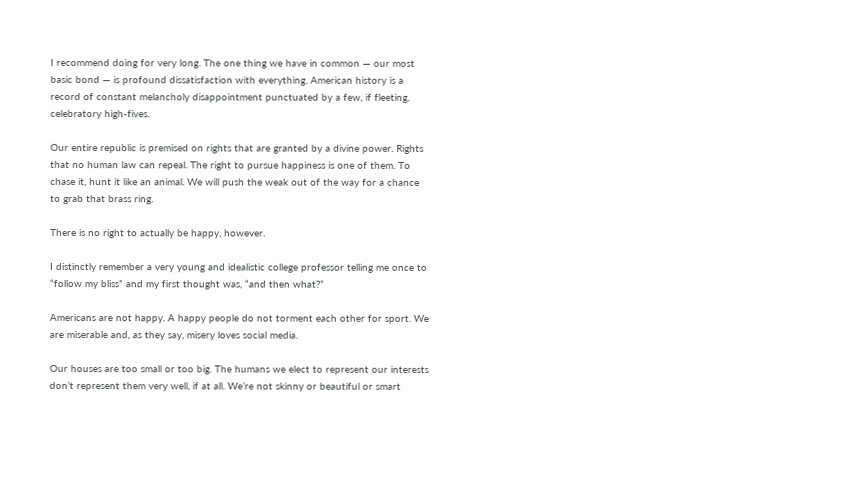I recommend doing for very long. The one thing we have in common — our most basic bond — is profound dissatisfaction with everything. American history is a record of constant melancholy disappointment punctuated by a few, if fleeting, celebratory high-fives.

Our entire republic is premised on rights that are granted by a divine power. Rights that no human law can repeal. The right to pursue happiness is one of them. To chase it, hunt it like an animal. We will push the weak out of the way for a chance to grab that brass ring.

There is no right to actually be happy, however.

I distinctly remember a very young and idealistic college professor telling me once to “follow my bliss” and my first thought was, “and then what?”

Americans are not happy. A happy people do not torment each other for sport. We are miserable and, as they say, misery loves social media.

Our houses are too small or too big. The humans we elect to represent our interests don’t represent them very well, if at all. We’re not skinny or beautiful or smart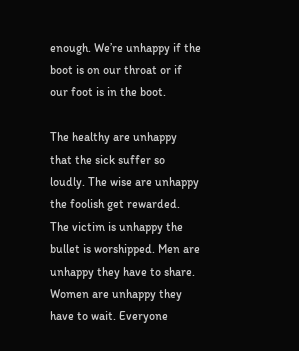enough. We’re unhappy if the boot is on our throat or if our foot is in the boot.

The healthy are unhappy that the sick suffer so loudly. The wise are unhappy the foolish get rewarded. The victim is unhappy the bullet is worshipped. Men are unhappy they have to share. Women are unhappy they have to wait. Everyone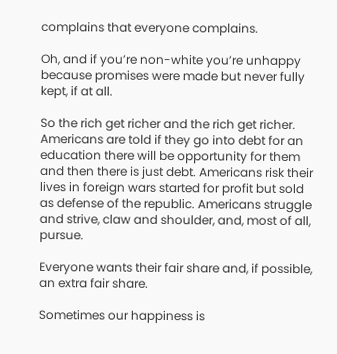complains that everyone complains.

Oh, and if you’re non-white you’re unhappy because promises were made but never fully kept, if at all.

So the rich get richer and the rich get richer. Americans are told if they go into debt for an education there will be opportunity for them and then there is just debt. Americans risk their lives in foreign wars started for profit but sold as defense of the republic. Americans struggle and strive, claw and shoulder, and, most of all, pursue.

Everyone wants their fair share and, if possible, an extra fair share.

Sometimes our happiness is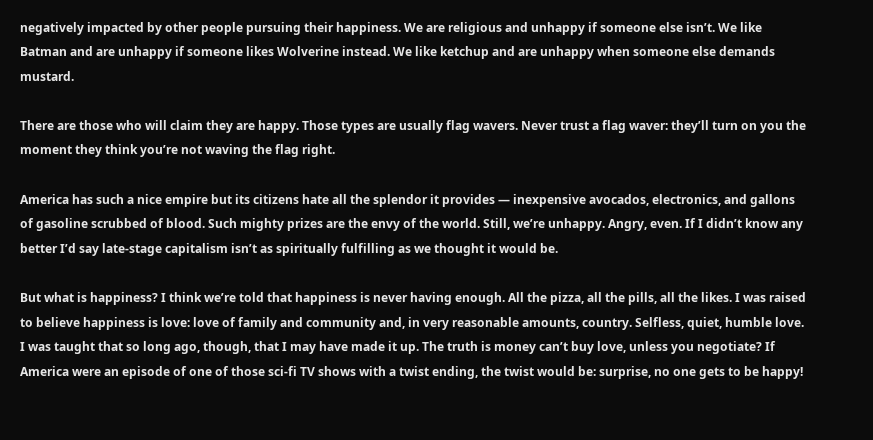negatively impacted by other people pursuing their happiness. We are religious and unhappy if someone else isn’t. We like Batman and are unhappy if someone likes Wolverine instead. We like ketchup and are unhappy when someone else demands mustard.

There are those who will claim they are happy. Those types are usually flag wavers. Never trust a flag waver: they’ll turn on you the moment they think you’re not waving the flag right.

America has such a nice empire but its citizens hate all the splendor it provides — inexpensive avocados, electronics, and gallons of gasoline scrubbed of blood. Such mighty prizes are the envy of the world. Still, we’re unhappy. Angry, even. If I didn’t know any better I’d say late-stage capitalism isn’t as spiritually fulfilling as we thought it would be.

But what is happiness? I think we’re told that happiness is never having enough. All the pizza, all the pills, all the likes. I was raised to believe happiness is love: love of family and community and, in very reasonable amounts, country. Selfless, quiet, humble love. I was taught that so long ago, though, that I may have made it up. The truth is money can’t buy love, unless you negotiate? If America were an episode of one of those sci-fi TV shows with a twist ending, the twist would be: surprise, no one gets to be happy!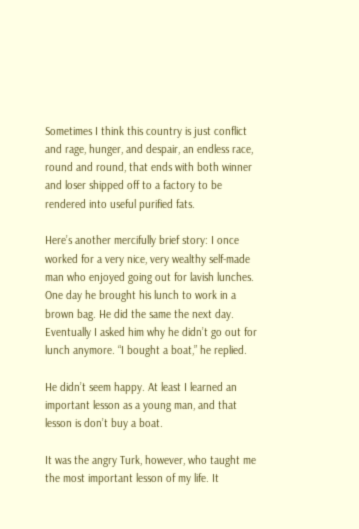Sometimes I think this country is just conflict and rage, hunger, and despair, an endless race, round and round, that ends with both winner and loser shipped off to a factory to be rendered into useful purified fats.

Here’s another mercifully brief story: I once worked for a very nice, very wealthy self-made man who enjoyed going out for lavish lunches. One day he brought his lunch to work in a brown bag. He did the same the next day. Eventually I asked him why he didn’t go out for lunch anymore. “I bought a boat,” he replied.

He didn’t seem happy. At least I learned an important lesson as a young man, and that lesson is don’t buy a boat.

It was the angry Turk, however, who taught me the most important lesson of my life. It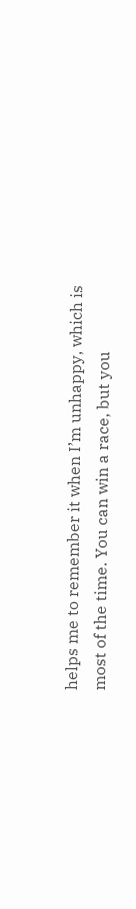helps me to remember it when I’m unhappy, which is most of the time. You can win a race, but you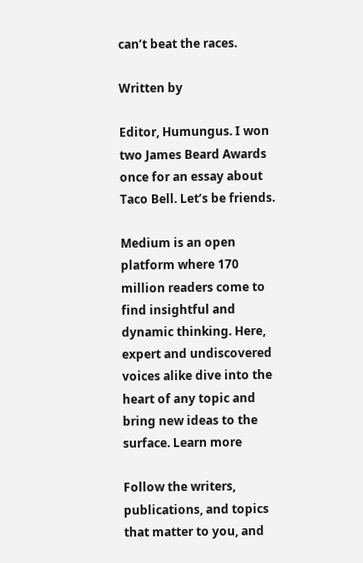can’t beat the races.

Written by

Editor, Humungus. I won two James Beard Awards once for an essay about Taco Bell. Let’s be friends.

Medium is an open platform where 170 million readers come to find insightful and dynamic thinking. Here, expert and undiscovered voices alike dive into the heart of any topic and bring new ideas to the surface. Learn more

Follow the writers, publications, and topics that matter to you, and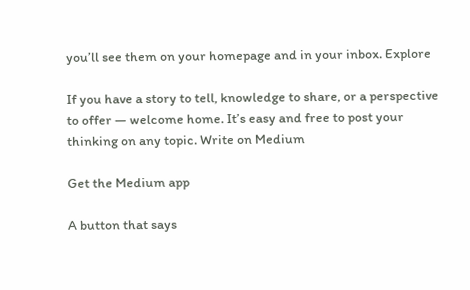you’ll see them on your homepage and in your inbox. Explore

If you have a story to tell, knowledge to share, or a perspective to offer — welcome home. It’s easy and free to post your thinking on any topic. Write on Medium

Get the Medium app

A button that says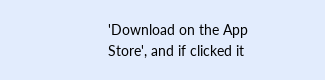'Download on the App Store', and if clicked it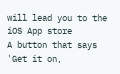will lead you to the iOS App store
A button that says 'Get it on,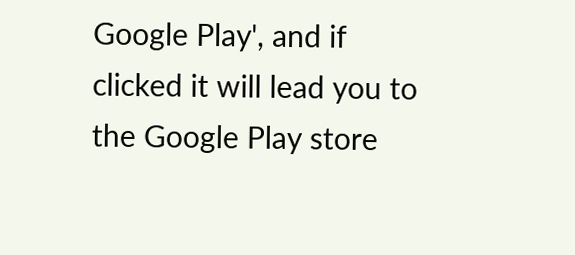Google Play', and if clicked it will lead you to the Google Play store